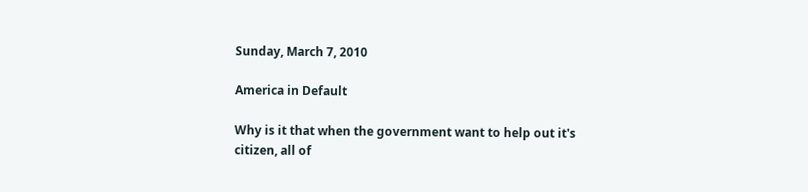Sunday, March 7, 2010

America in Default

Why is it that when the government want to help out it's citizen, all of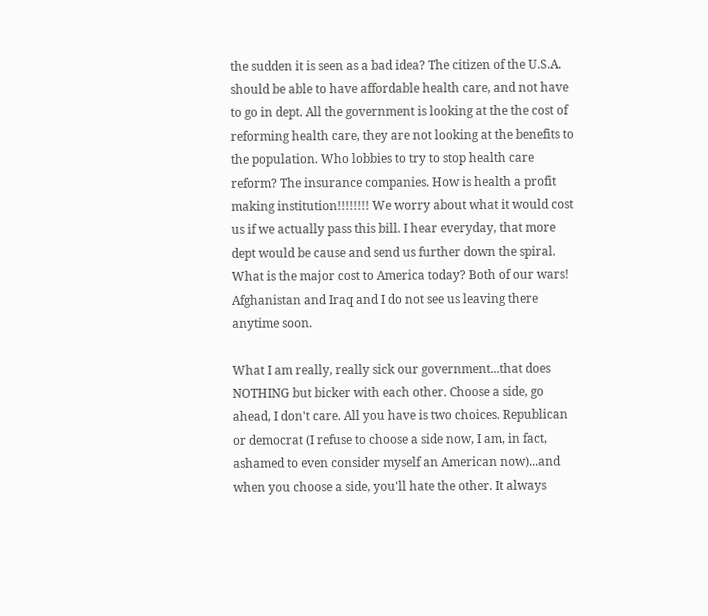the sudden it is seen as a bad idea? The citizen of the U.S.A. should be able to have affordable health care, and not have to go in dept. All the government is looking at the the cost of reforming health care, they are not looking at the benefits to the population. Who lobbies to try to stop health care reform? The insurance companies. How is health a profit making institution!!!!!!!! We worry about what it would cost us if we actually pass this bill. I hear everyday, that more dept would be cause and send us further down the spiral. What is the major cost to America today? Both of our wars! Afghanistan and Iraq and I do not see us leaving there anytime soon.

What I am really, really sick our government...that does NOTHING but bicker with each other. Choose a side, go ahead, I don't care. All you have is two choices. Republican or democrat (I refuse to choose a side now, I am, in fact, ashamed to even consider myself an American now)...and when you choose a side, you'll hate the other. It always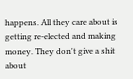happens. All they care about is getting re-elected and making money. They don't give a shit about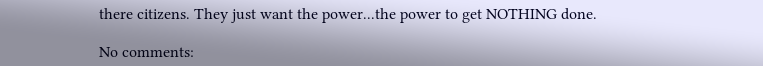there citizens. They just want the power...the power to get NOTHING done.

No comments: